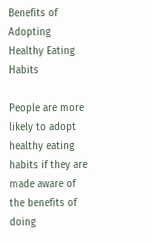Benefits of Adopting Healthy Eating Habits

People are more likely to adopt healthy eating habits if they are made aware of the benefits of doing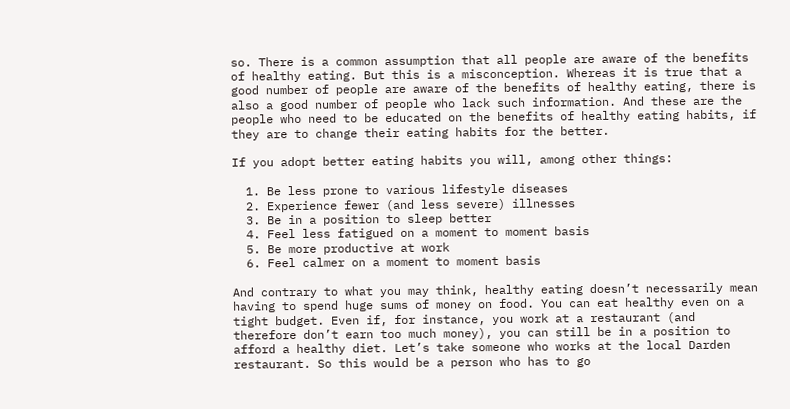so. There is a common assumption that all people are aware of the benefits of healthy eating. But this is a misconception. Whereas it is true that a good number of people are aware of the benefits of healthy eating, there is also a good number of people who lack such information. And these are the people who need to be educated on the benefits of healthy eating habits, if they are to change their eating habits for the better.

If you adopt better eating habits you will, among other things:

  1. Be less prone to various lifestyle diseases
  2. Experience fewer (and less severe) illnesses
  3. Be in a position to sleep better
  4. Feel less fatigued on a moment to moment basis
  5. Be more productive at work
  6. Feel calmer on a moment to moment basis

And contrary to what you may think, healthy eating doesn’t necessarily mean having to spend huge sums of money on food. You can eat healthy even on a tight budget. Even if, for instance, you work at a restaurant (and therefore don’t earn too much money), you can still be in a position to afford a healthy diet. Let’s take someone who works at the local Darden restaurant. So this would be a person who has to go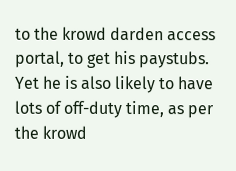to the krowd darden access portal, to get his paystubs. Yet he is also likely to have lots of off-duty time, as per the krowd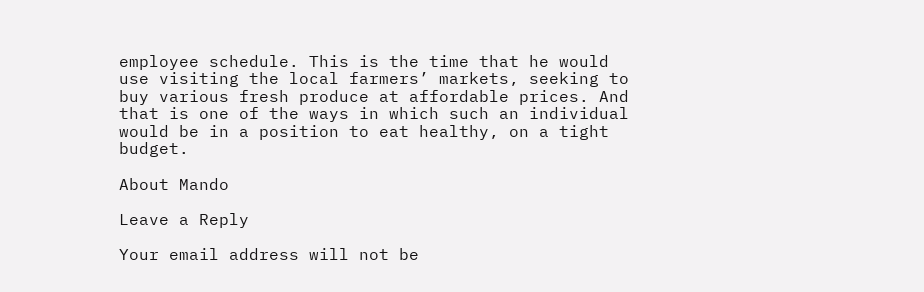employee schedule. This is the time that he would use visiting the local farmers’ markets, seeking to buy various fresh produce at affordable prices. And that is one of the ways in which such an individual would be in a position to eat healthy, on a tight budget.

About Mando

Leave a Reply

Your email address will not be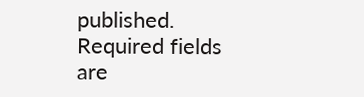published. Required fields are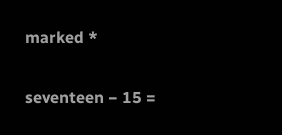marked *

seventeen − 15 =